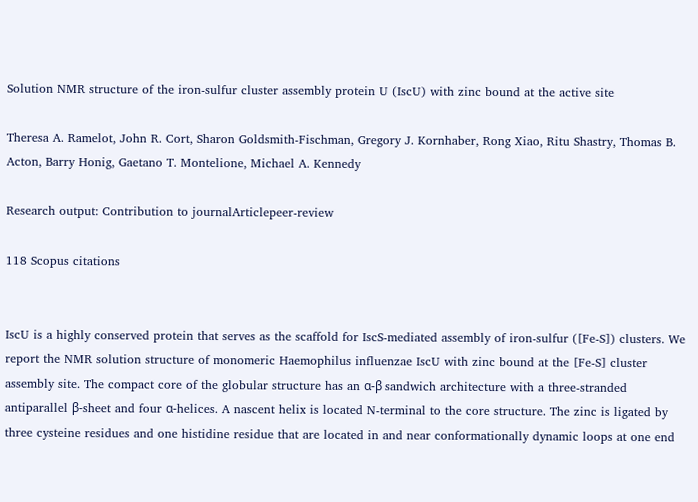Solution NMR structure of the iron-sulfur cluster assembly protein U (IscU) with zinc bound at the active site

Theresa A. Ramelot, John R. Cort, Sharon Goldsmith-Fischman, Gregory J. Kornhaber, Rong Xiao, Ritu Shastry, Thomas B. Acton, Barry Honig, Gaetano T. Montelione, Michael A. Kennedy

Research output: Contribution to journalArticlepeer-review

118 Scopus citations


IscU is a highly conserved protein that serves as the scaffold for IscS-mediated assembly of iron-sulfur ([Fe-S]) clusters. We report the NMR solution structure of monomeric Haemophilus influenzae IscU with zinc bound at the [Fe-S] cluster assembly site. The compact core of the globular structure has an α-β sandwich architecture with a three-stranded antiparallel β-sheet and four α-helices. A nascent helix is located N-terminal to the core structure. The zinc is ligated by three cysteine residues and one histidine residue that are located in and near conformationally dynamic loops at one end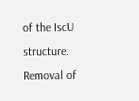of the IscU structure. Removal of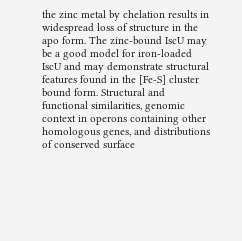the zinc metal by chelation results in widespread loss of structure in the apo form. The zinc-bound IscU may be a good model for iron-loaded IscU and may demonstrate structural features found in the [Fe-S] cluster bound form. Structural and functional similarities, genomic context in operons containing other homologous genes, and distributions of conserved surface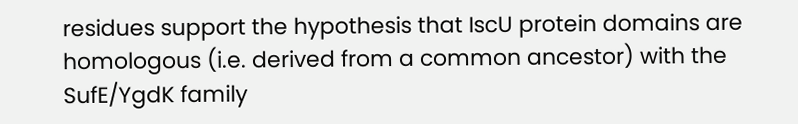residues support the hypothesis that IscU protein domains are homologous (i.e. derived from a common ancestor) with the SufE/YgdK family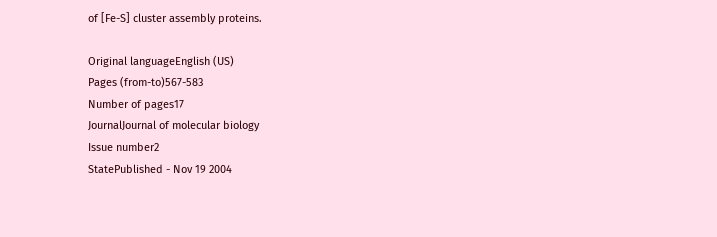of [Fe-S] cluster assembly proteins.

Original languageEnglish (US)
Pages (from-to)567-583
Number of pages17
JournalJournal of molecular biology
Issue number2
StatePublished - Nov 19 2004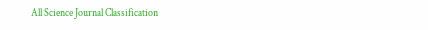All Science Journal Classification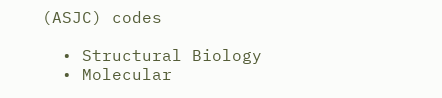(ASJC) codes

  • Structural Biology
  • Molecular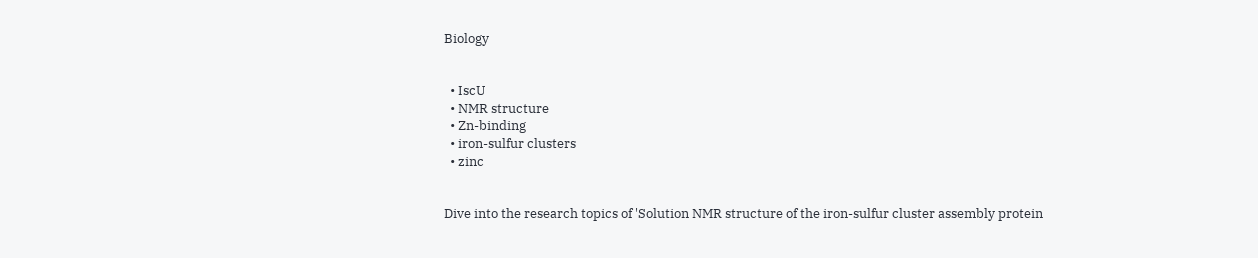Biology


  • IscU
  • NMR structure
  • Zn-binding
  • iron-sulfur clusters
  • zinc


Dive into the research topics of 'Solution NMR structure of the iron-sulfur cluster assembly protein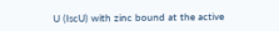U (IscU) with zinc bound at the active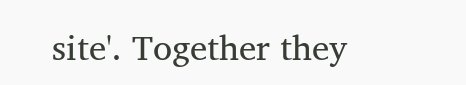site'. Together they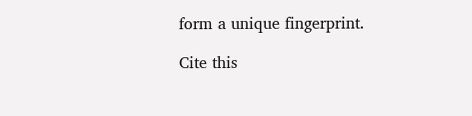form a unique fingerprint.

Cite this